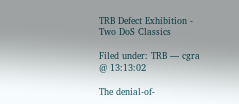TRB Defect Exhibition - Two DoS Classics

Filed under: TRB — cgra @ 13:13:02

The denial-of-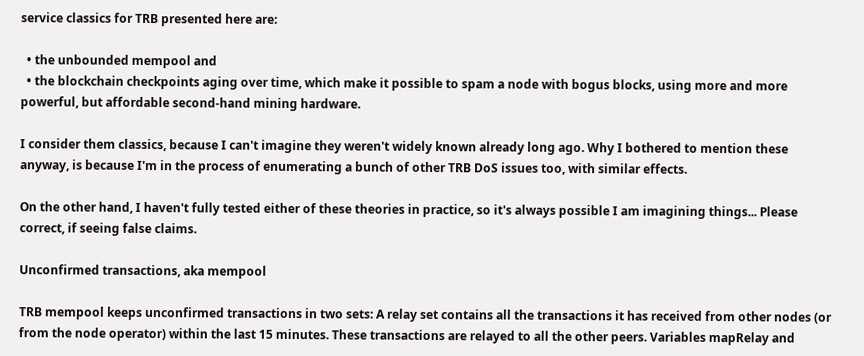service classics for TRB presented here are:

  • the unbounded mempool and
  • the blockchain checkpoints aging over time, which make it possible to spam a node with bogus blocks, using more and more powerful, but affordable second-hand mining hardware.

I consider them classics, because I can't imagine they weren't widely known already long ago. Why I bothered to mention these anyway, is because I'm in the process of enumerating a bunch of other TRB DoS issues too, with similar effects.

On the other hand, I haven't fully tested either of these theories in practice, so it's always possible I am imagining things... Please correct, if seeing false claims.

Unconfirmed transactions, aka mempool

TRB mempool keeps unconfirmed transactions in two sets: A relay set contains all the transactions it has received from other nodes (or from the node operator) within the last 15 minutes. These transactions are relayed to all the other peers. Variables mapRelay and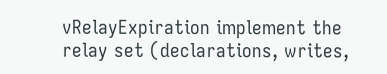vRelayExpiration implement the relay set (declarations, writes,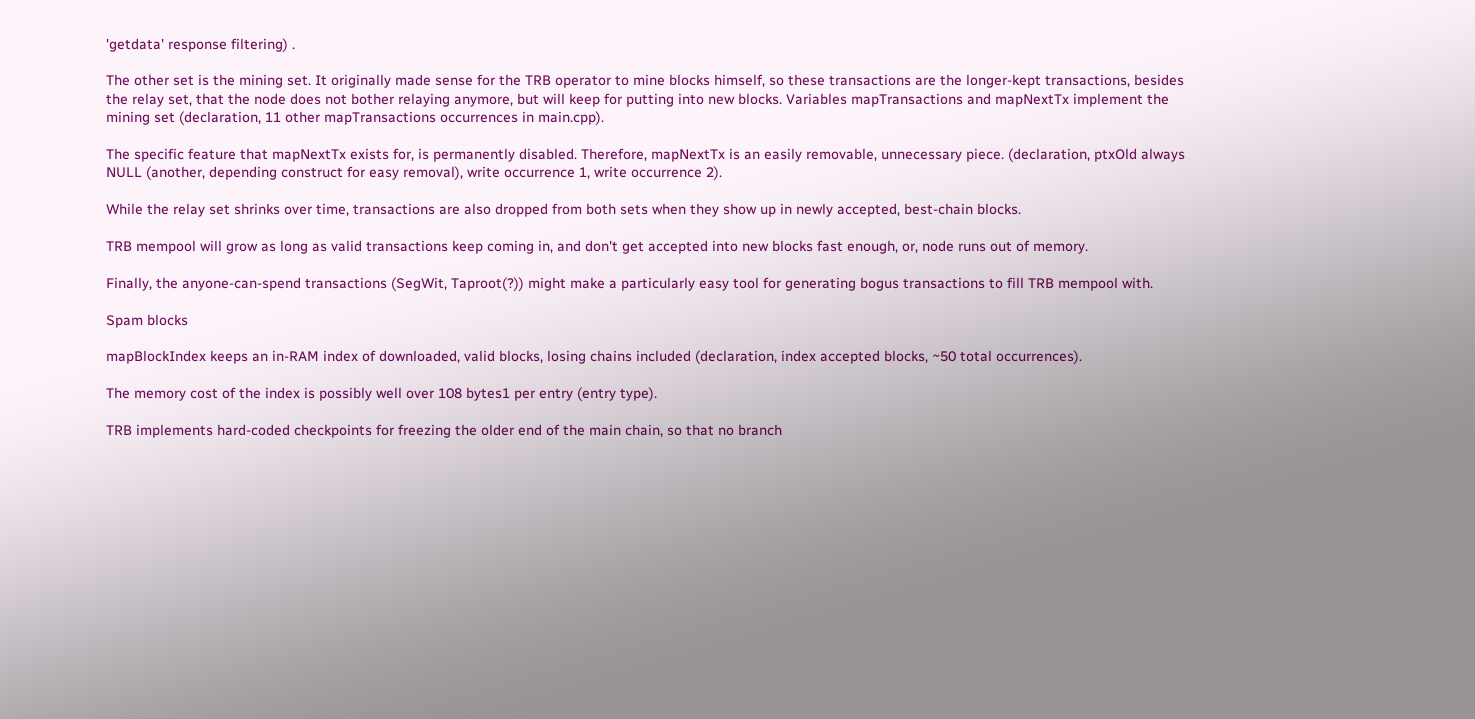'getdata' response filtering) .

The other set is the mining set. It originally made sense for the TRB operator to mine blocks himself, so these transactions are the longer-kept transactions, besides the relay set, that the node does not bother relaying anymore, but will keep for putting into new blocks. Variables mapTransactions and mapNextTx implement the mining set (declaration, 11 other mapTransactions occurrences in main.cpp).

The specific feature that mapNextTx exists for, is permanently disabled. Therefore, mapNextTx is an easily removable, unnecessary piece. (declaration, ptxOld always NULL (another, depending construct for easy removal), write occurrence 1, write occurrence 2).

While the relay set shrinks over time, transactions are also dropped from both sets when they show up in newly accepted, best-chain blocks.

TRB mempool will grow as long as valid transactions keep coming in, and don't get accepted into new blocks fast enough, or, node runs out of memory.

Finally, the anyone-can-spend transactions (SegWit, Taproot(?)) might make a particularly easy tool for generating bogus transactions to fill TRB mempool with.

Spam blocks

mapBlockIndex keeps an in-RAM index of downloaded, valid blocks, losing chains included (declaration, index accepted blocks, ~50 total occurrences).

The memory cost of the index is possibly well over 108 bytes1 per entry (entry type).

TRB implements hard-coded checkpoints for freezing the older end of the main chain, so that no branch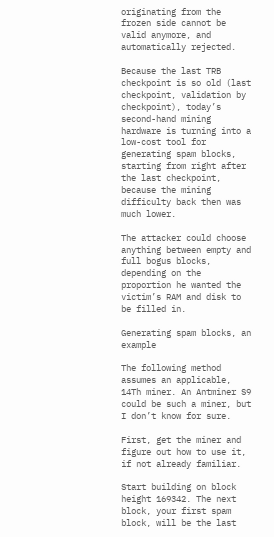originating from the frozen side cannot be valid anymore, and automatically rejected.

Because the last TRB checkpoint is so old (last checkpoint, validation by checkpoint), today’s second-hand mining hardware is turning into a low-cost tool for generating spam blocks, starting from right after the last checkpoint, because the mining difficulty back then was much lower.

The attacker could choose anything between empty and full bogus blocks, depending on the proportion he wanted the victim’s RAM and disk to be filled in.

Generating spam blocks, an example

The following method assumes an applicable, 14Th miner. An Antminer S9 could be such a miner, but I don’t know for sure.

First, get the miner and figure out how to use it, if not already familiar.

Start building on block height 169342. The next block, your first spam block, will be the last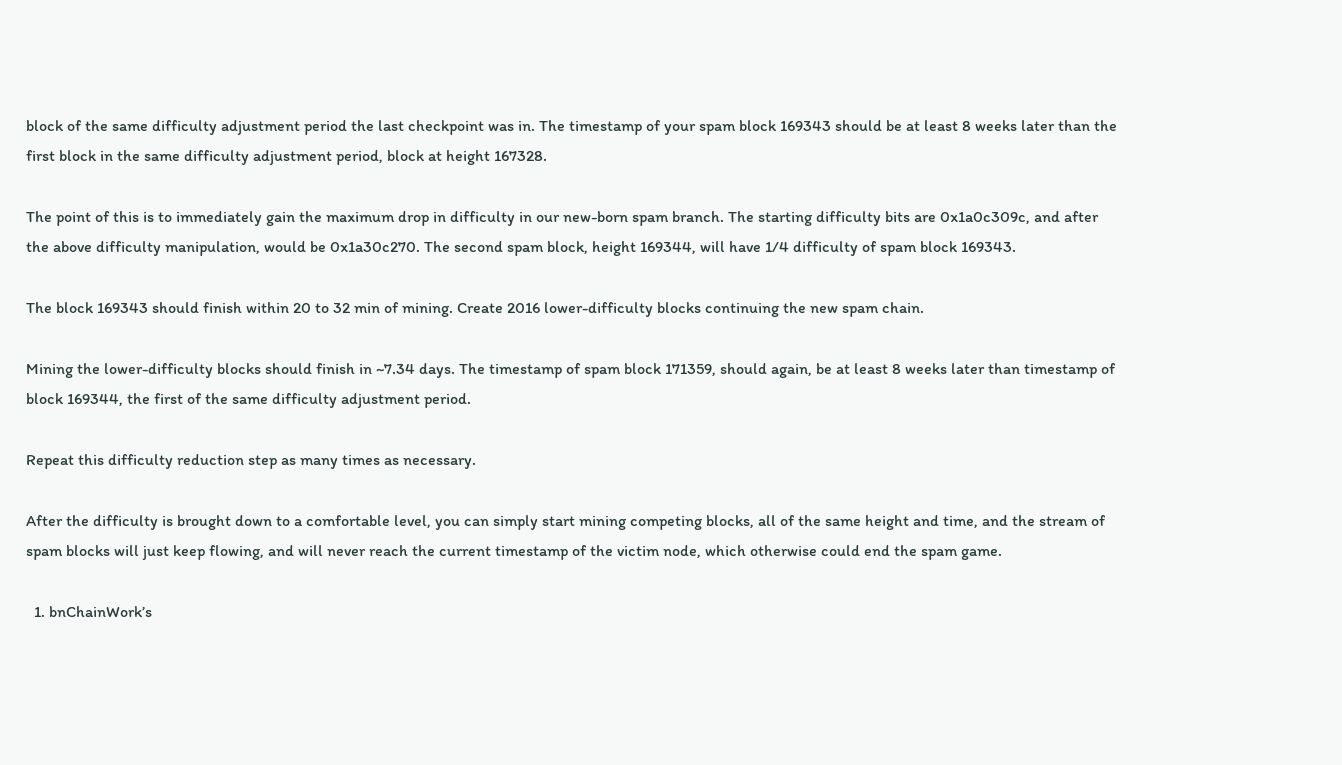block of the same difficulty adjustment period the last checkpoint was in. The timestamp of your spam block 169343 should be at least 8 weeks later than the first block in the same difficulty adjustment period, block at height 167328.

The point of this is to immediately gain the maximum drop in difficulty in our new-born spam branch. The starting difficulty bits are 0x1a0c309c, and after the above difficulty manipulation, would be 0x1a30c270. The second spam block, height 169344, will have 1/4 difficulty of spam block 169343.

The block 169343 should finish within 20 to 32 min of mining. Create 2016 lower-difficulty blocks continuing the new spam chain.

Mining the lower-difficulty blocks should finish in ~7.34 days. The timestamp of spam block 171359, should again, be at least 8 weeks later than timestamp of block 169344, the first of the same difficulty adjustment period.

Repeat this difficulty reduction step as many times as necessary.

After the difficulty is brought down to a comfortable level, you can simply start mining competing blocks, all of the same height and time, and the stream of spam blocks will just keep flowing, and will never reach the current timestamp of the victim node, which otherwise could end the spam game.

  1. bnChainWork’s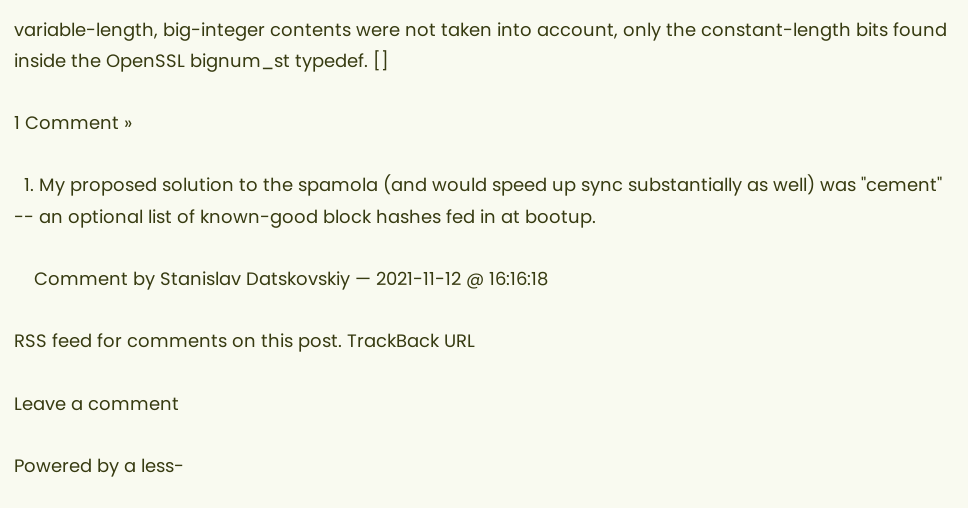variable-length, big-integer contents were not taken into account, only the constant-length bits found inside the OpenSSL bignum_st typedef. []

1 Comment »

  1. My proposed solution to the spamola (and would speed up sync substantially as well) was "cement" -- an optional list of known-good block hashes fed in at bootup.

    Comment by Stanislav Datskovskiy — 2021-11-12 @ 16:16:18

RSS feed for comments on this post. TrackBack URL

Leave a comment

Powered by a less-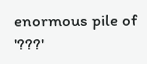enormous pile of '???'